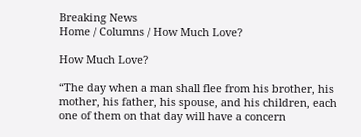Breaking News
Home / Columns / How Much Love?

How Much Love?

“The day when a man shall flee from his brother, his mother, his father, his spouse, and his children, each one of them on that day will have a concern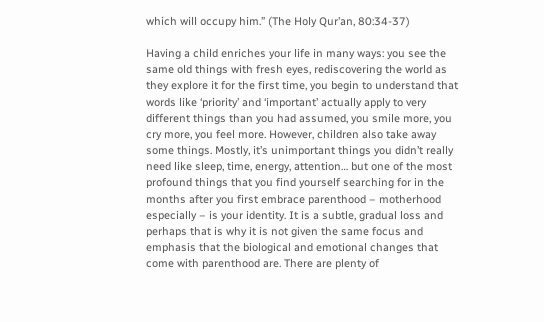which will occupy him.” (The Holy Qur’an, 80:34-37)

Having a child enriches your life in many ways: you see the same old things with fresh eyes, rediscovering the world as they explore it for the first time, you begin to understand that words like ‘priority’ and ‘important’ actually apply to very different things than you had assumed, you smile more, you cry more, you feel more. However, children also take away some things. Mostly, it’s unimportant things you didn’t really need like sleep, time, energy, attention… but one of the most profound things that you find yourself searching for in the months after you first embrace parenthood – motherhood especially – is your identity. It is a subtle, gradual loss and perhaps that is why it is not given the same focus and emphasis that the biological and emotional changes that come with parenthood are. There are plenty of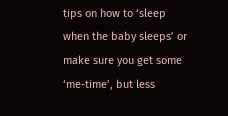tips on how to ‘sleep when the baby sleeps’ or make sure you get some ‘me-time’, but less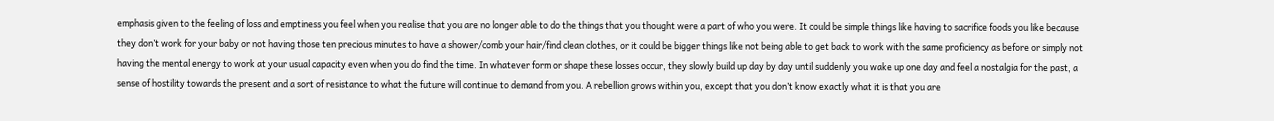emphasis given to the feeling of loss and emptiness you feel when you realise that you are no longer able to do the things that you thought were a part of who you were. It could be simple things like having to sacrifice foods you like because they don’t work for your baby or not having those ten precious minutes to have a shower/comb your hair/find clean clothes, or it could be bigger things like not being able to get back to work with the same proficiency as before or simply not having the mental energy to work at your usual capacity even when you do find the time. In whatever form or shape these losses occur, they slowly build up day by day until suddenly you wake up one day and feel a nostalgia for the past, a sense of hostility towards the present and a sort of resistance to what the future will continue to demand from you. A rebellion grows within you, except that you don’t know exactly what it is that you are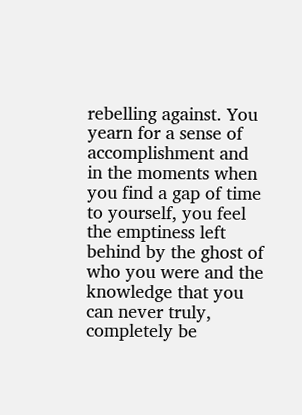rebelling against. You yearn for a sense of accomplishment and in the moments when you find a gap of time to yourself, you feel the emptiness left behind by the ghost of who you were and the knowledge that you can never truly, completely be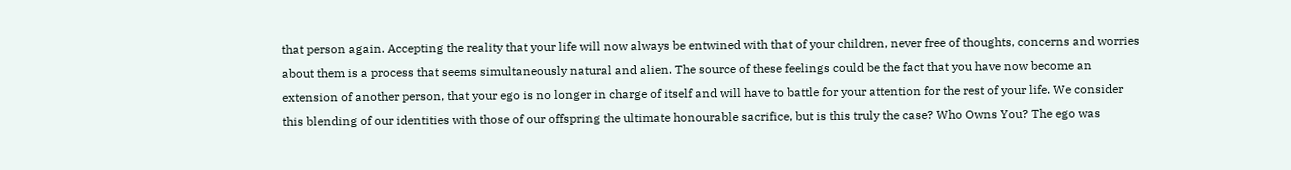that person again. Accepting the reality that your life will now always be entwined with that of your children, never free of thoughts, concerns and worries about them is a process that seems simultaneously natural and alien. The source of these feelings could be the fact that you have now become an extension of another person, that your ego is no longer in charge of itself and will have to battle for your attention for the rest of your life. We consider this blending of our identities with those of our offspring the ultimate honourable sacrifice, but is this truly the case? Who Owns You? The ego was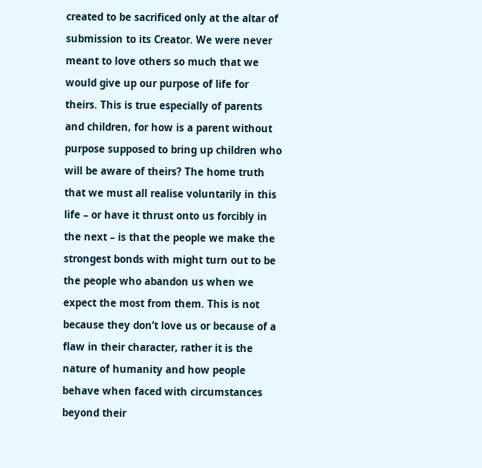created to be sacrificed only at the altar of submission to its Creator. We were never meant to love others so much that we would give up our purpose of life for theirs. This is true especially of parents and children, for how is a parent without purpose supposed to bring up children who will be aware of theirs? The home truth that we must all realise voluntarily in this life – or have it thrust onto us forcibly in the next – is that the people we make the strongest bonds with might turn out to be the people who abandon us when we expect the most from them. This is not because they don’t love us or because of a flaw in their character, rather it is the nature of humanity and how people behave when faced with circumstances beyond their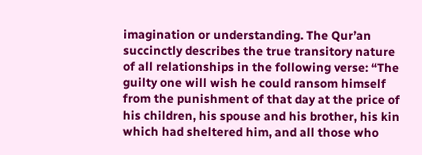imagination or understanding. The Qur’an succinctly describes the true transitory nature of all relationships in the following verse: “The guilty one will wish he could ransom himself from the punishment of that day at the price of his children, his spouse and his brother, his kin which had sheltered him, and all those who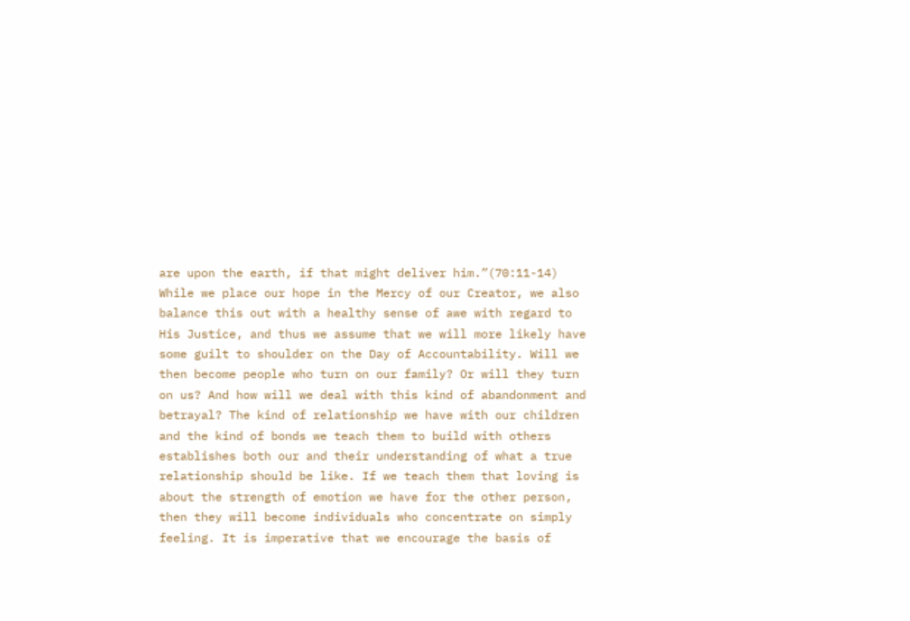are upon the earth, if that might deliver him.”(70:11-14) While we place our hope in the Mercy of our Creator, we also balance this out with a healthy sense of awe with regard to His Justice, and thus we assume that we will more likely have some guilt to shoulder on the Day of Accountability. Will we then become people who turn on our family? Or will they turn on us? And how will we deal with this kind of abandonment and betrayal? The kind of relationship we have with our children and the kind of bonds we teach them to build with others establishes both our and their understanding of what a true relationship should be like. If we teach them that loving is about the strength of emotion we have for the other person, then they will become individuals who concentrate on simply feeling. It is imperative that we encourage the basis of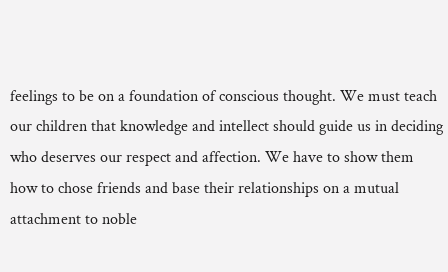feelings to be on a foundation of conscious thought. We must teach our children that knowledge and intellect should guide us in deciding who deserves our respect and affection. We have to show them how to chose friends and base their relationships on a mutual attachment to noble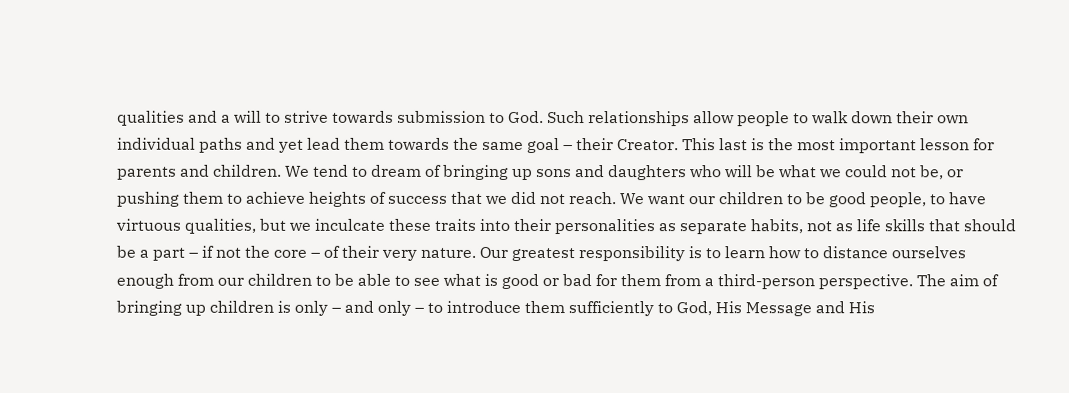qualities and a will to strive towards submission to God. Such relationships allow people to walk down their own individual paths and yet lead them towards the same goal – their Creator. This last is the most important lesson for parents and children. We tend to dream of bringing up sons and daughters who will be what we could not be, or pushing them to achieve heights of success that we did not reach. We want our children to be good people, to have virtuous qualities, but we inculcate these traits into their personalities as separate habits, not as life skills that should be a part – if not the core – of their very nature. Our greatest responsibility is to learn how to distance ourselves enough from our children to be able to see what is good or bad for them from a third-person perspective. The aim of bringing up children is only – and only – to introduce them sufficiently to God, His Message and His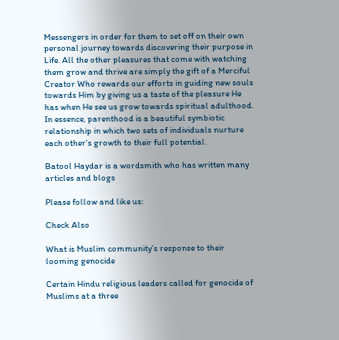Messengers in order for them to set off on their own personal journey towards discovering their purpose in Life. All the other pleasures that come with watching them grow and thrive are simply the gift of a Merciful Creator Who rewards our efforts in guiding new souls towards Him by giving us a taste of the pleasure He has when He see us grow towards spiritual adulthood. In essence, parenthood is a beautiful symbiotic relationship in which two sets of individuals nurture each other’s growth to their full potential.

Batool Haydar is a wordsmith who has written many articles and blogs

Please follow and like us:

Check Also

What is Muslim community’s response to their looming genocide

Certain Hindu religious leaders called for genocide of Muslims at a three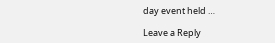day event held …

Leave a Reply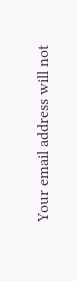Your email address will not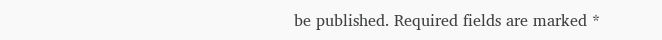be published. Required fields are marked *